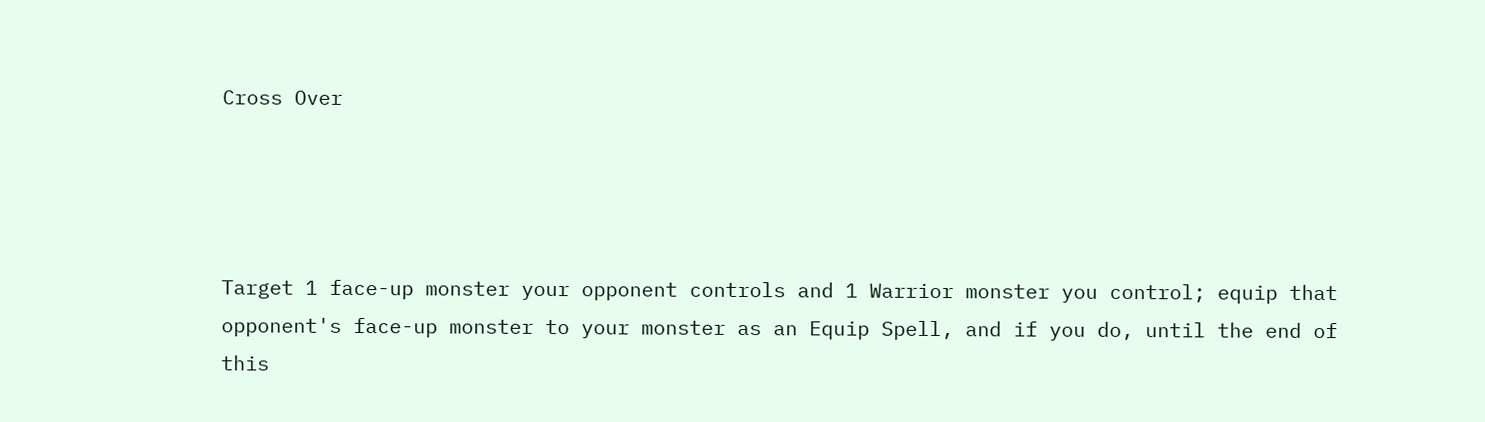Cross Over




Target 1 face-up monster your opponent controls and 1 Warrior monster you control; equip that opponent's face-up monster to your monster as an Equip Spell, and if you do, until the end of this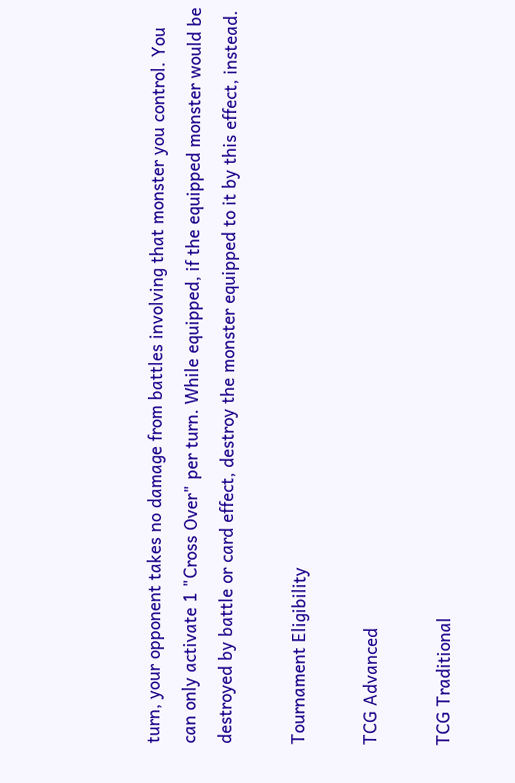turn, your opponent takes no damage from battles involving that monster you control. You can only activate 1 "Cross Over" per turn. While equipped, if the equipped monster would be destroyed by battle or card effect, destroy the monster equipped to it by this effect, instead.

Tournament Eligibility

TCG Advanced

TCG Traditional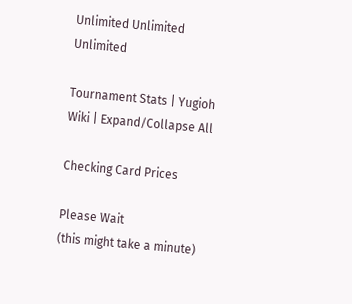Unlimited Unlimited Unlimited

Tournament Stats | Yugioh Wiki | Expand/Collapse All

Checking Card Prices

Please Wait
(this might take a minute)